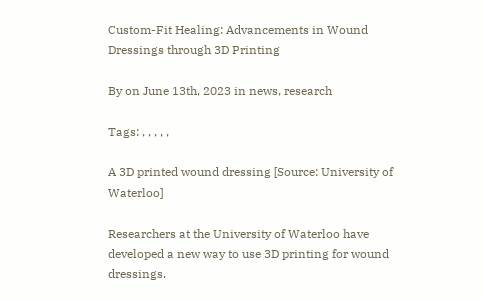Custom-Fit Healing: Advancements in Wound Dressings through 3D Printing

By on June 13th, 2023 in news, research

Tags: , , , , ,

A 3D printed wound dressing [Source: University of Waterloo]

Researchers at the University of Waterloo have developed a new way to use 3D printing for wound dressings.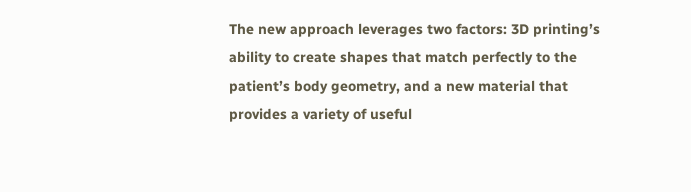The new approach leverages two factors: 3D printing’s ability to create shapes that match perfectly to the patient’s body geometry, and a new material that provides a variety of useful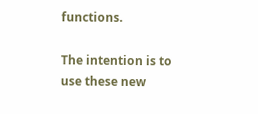functions.

The intention is to use these new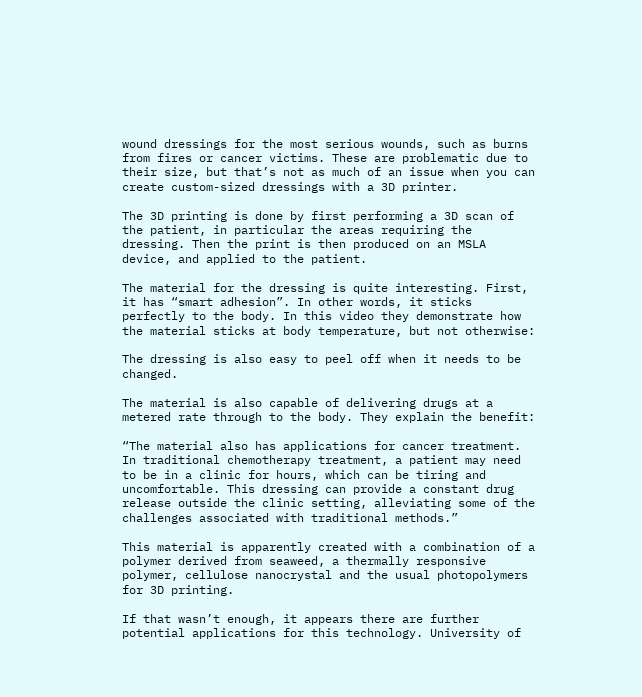wound dressings for the most serious wounds, such as burns from fires or cancer victims. These are problematic due to their size, but that’s not as much of an issue when you can create custom-sized dressings with a 3D printer.

The 3D printing is done by first performing a 3D scan of the patient, in particular the areas requiring the dressing. Then the print is then produced on an MSLA device, and applied to the patient.

The material for the dressing is quite interesting. First, it has “smart adhesion”. In other words, it sticks perfectly to the body. In this video they demonstrate how the material sticks at body temperature, but not otherwise:

The dressing is also easy to peel off when it needs to be changed.

The material is also capable of delivering drugs at a metered rate through to the body. They explain the benefit:

“The material also has applications for cancer treatment. In traditional chemotherapy treatment, a patient may need to be in a clinic for hours, which can be tiring and uncomfortable. This dressing can provide a constant drug release outside the clinic setting, alleviating some of the challenges associated with traditional methods.”

This material is apparently created with a combination of a polymer derived from seaweed, a thermally responsive polymer, cellulose nanocrystal and the usual photopolymers for 3D printing.

If that wasn’t enough, it appears there are further potential applications for this technology. University of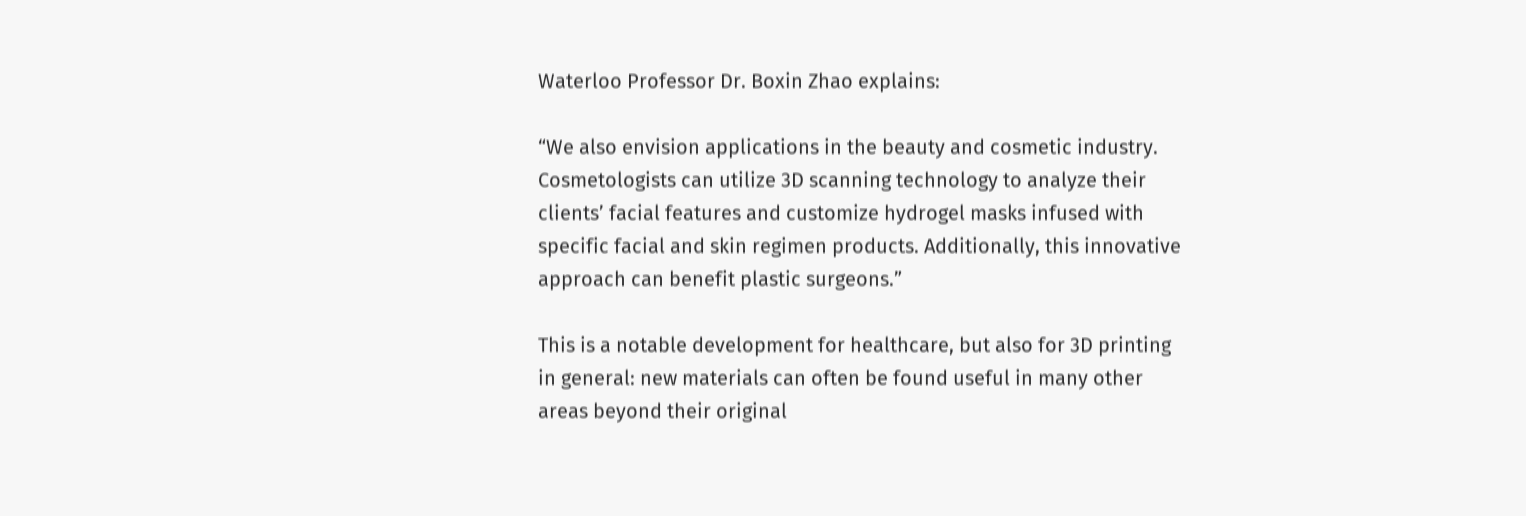Waterloo Professor Dr. Boxin Zhao explains:

“We also envision applications in the beauty and cosmetic industry. Cosmetologists can utilize 3D scanning technology to analyze their clients’ facial features and customize hydrogel masks infused with specific facial and skin regimen products. Additionally, this innovative approach can benefit plastic surgeons.”

This is a notable development for healthcare, but also for 3D printing in general: new materials can often be found useful in many other areas beyond their original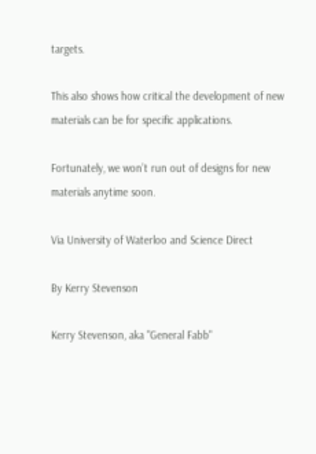targets.

This also shows how critical the development of new materials can be for specific applications.

Fortunately, we won’t run out of designs for new materials anytime soon.

Via University of Waterloo and Science Direct

By Kerry Stevenson

Kerry Stevenson, aka "General Fabb"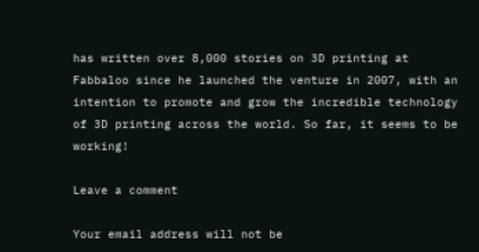has written over 8,000 stories on 3D printing at Fabbaloo since he launched the venture in 2007, with an intention to promote and grow the incredible technology of 3D printing across the world. So far, it seems to be working!

Leave a comment

Your email address will not be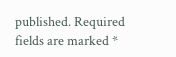published. Required fields are marked *